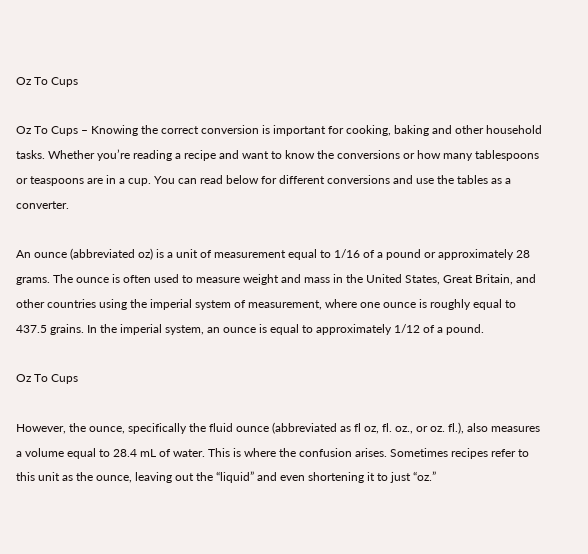Oz To Cups

Oz To Cups – Knowing the correct conversion is important for cooking, baking and other household tasks. Whether you’re reading a recipe and want to know the conversions or how many tablespoons or teaspoons are in a cup. You can read below for different conversions and use the tables as a converter.

An ounce (abbreviated oz) is a unit of measurement equal to 1/16 of a pound or approximately 28 grams. The ounce is often used to measure weight and mass in the United States, Great Britain, and other countries using the imperial system of measurement, where one ounce is roughly equal to 437.5 grains. In the imperial system, an ounce is equal to approximately 1/12 of a pound.

Oz To Cups

However, the ounce, specifically the fluid ounce (abbreviated as fl oz, fl. oz., or oz. fl.), also measures a volume equal to 28.4 mL of water. This is where the confusion arises. Sometimes recipes refer to this unit as the ounce, leaving out the “liquid” and even shortening it to just “oz.”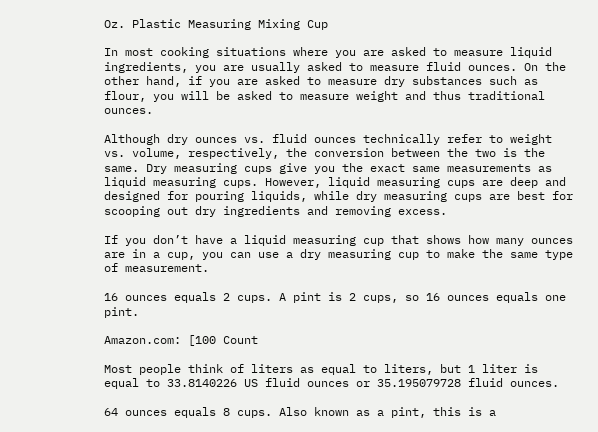Oz. Plastic Measuring Mixing Cup

In most cooking situations where you are asked to measure liquid ingredients, you are usually asked to measure fluid ounces. On the other hand, if you are asked to measure dry substances such as flour, you will be asked to measure weight and thus traditional ounces.

Although dry ounces vs. fluid ounces technically refer to weight vs. volume, respectively, the conversion between the two is the same. Dry measuring cups give you the exact same measurements as liquid measuring cups. However, liquid measuring cups are deep and designed for pouring liquids, while dry measuring cups are best for scooping out dry ingredients and removing excess.

If you don’t have a liquid measuring cup that shows how many ounces are in a cup, you can use a dry measuring cup to make the same type of measurement.

16 ounces equals 2 cups. A pint is 2 cups, so 16 ounces equals one pint.

Amazon.com: [100 Count

Most people think of liters as equal to liters, but 1 liter is equal to 33.8140226 US fluid ounces or 35.195079728 fluid ounces.

64 ounces equals 8 cups. Also known as a pint, this is a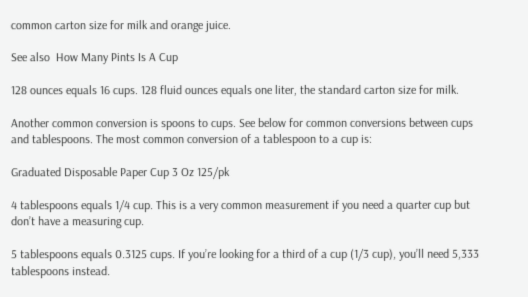common carton size for milk and orange juice.

See also  How Many Pints Is A Cup

128 ounces equals 16 cups. 128 fluid ounces equals one liter, the standard carton size for milk.

Another common conversion is spoons to cups. See below for common conversions between cups and tablespoons. The most common conversion of a tablespoon to a cup is:

Graduated Disposable Paper Cup 3 Oz 125/pk

4 tablespoons equals 1/4 cup. This is a very common measurement if you need a quarter cup but don’t have a measuring cup.

5 tablespoons equals 0.3125 cups. If you’re looking for a third of a cup (1/3 cup), you’ll need 5,333 tablespoons instead.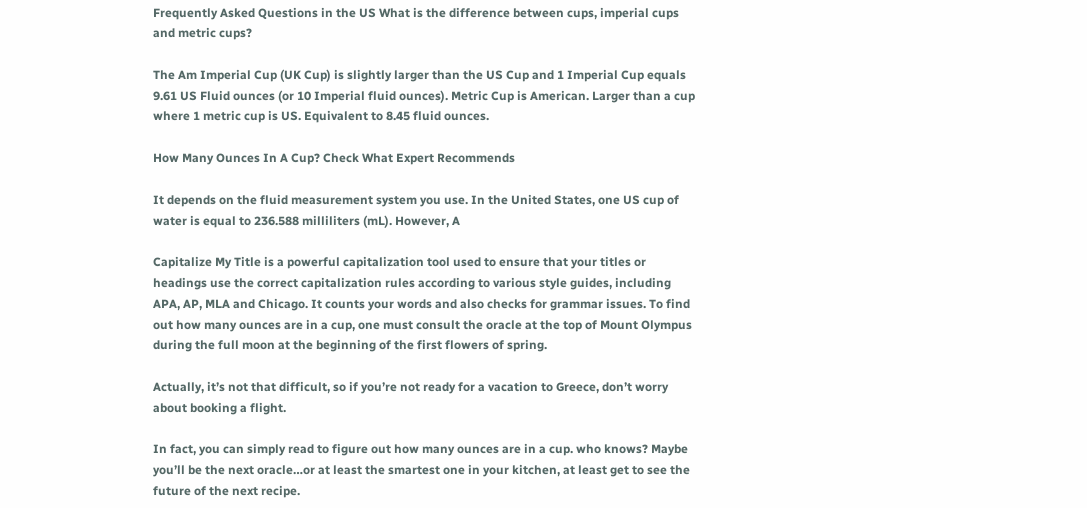Frequently Asked Questions in the US What is the difference between cups, imperial cups and metric cups?

The Am Imperial Cup (UK Cup) is slightly larger than the US Cup and 1 Imperial Cup equals 9.61 US Fluid ounces (or 10 Imperial fluid ounces). Metric Cup is American. Larger than a cup where 1 metric cup is US. Equivalent to 8.45 fluid ounces.

How Many Ounces In A Cup? Check What Expert Recommends

It depends on the fluid measurement system you use. In the United States, one US cup of water is equal to 236.588 milliliters (mL). However, A

Capitalize My Title is a powerful capitalization tool used to ensure that your titles or headings use the correct capitalization rules according to various style guides, including APA, AP, MLA and Chicago. It counts your words and also checks for grammar issues. To find out how many ounces are in a cup, one must consult the oracle at the top of Mount Olympus during the full moon at the beginning of the first flowers of spring.

Actually, it’s not that difficult, so if you’re not ready for a vacation to Greece, don’t worry about booking a flight.

In fact, you can simply read to figure out how many ounces are in a cup. who knows? Maybe you’ll be the next oracle…or at least the smartest one in your kitchen, at least get to see the future of the next recipe.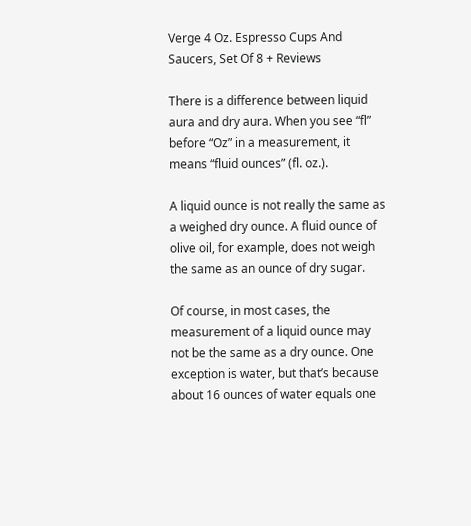Verge 4 Oz. Espresso Cups And Saucers, Set Of 8 + Reviews

There is a difference between liquid aura and dry aura. When you see “fl” before “Oz” in a measurement, it means “fluid ounces” (fl. oz.).

A liquid ounce is not really the same as a weighed dry ounce. A fluid ounce of olive oil, for example, does not weigh the same as an ounce of dry sugar.

Of course, in most cases, the measurement of a liquid ounce may not be the same as a dry ounce. One exception is water, but that’s because about 16 ounces of water equals one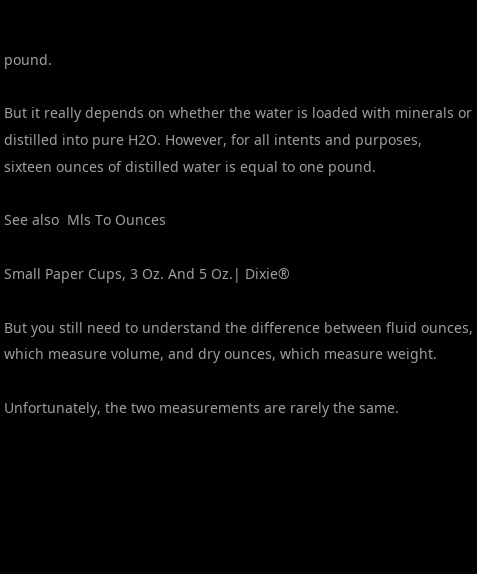pound.

But it really depends on whether the water is loaded with minerals or distilled into pure H2O. However, for all intents and purposes, sixteen ounces of distilled water is equal to one pound.

See also  Mls To Ounces

Small Paper Cups, 3 Oz. And 5 Oz.| Dixie®

But you still need to understand the difference between fluid ounces, which measure volume, and dry ounces, which measure weight.

Unfortunately, the two measurements are rarely the same.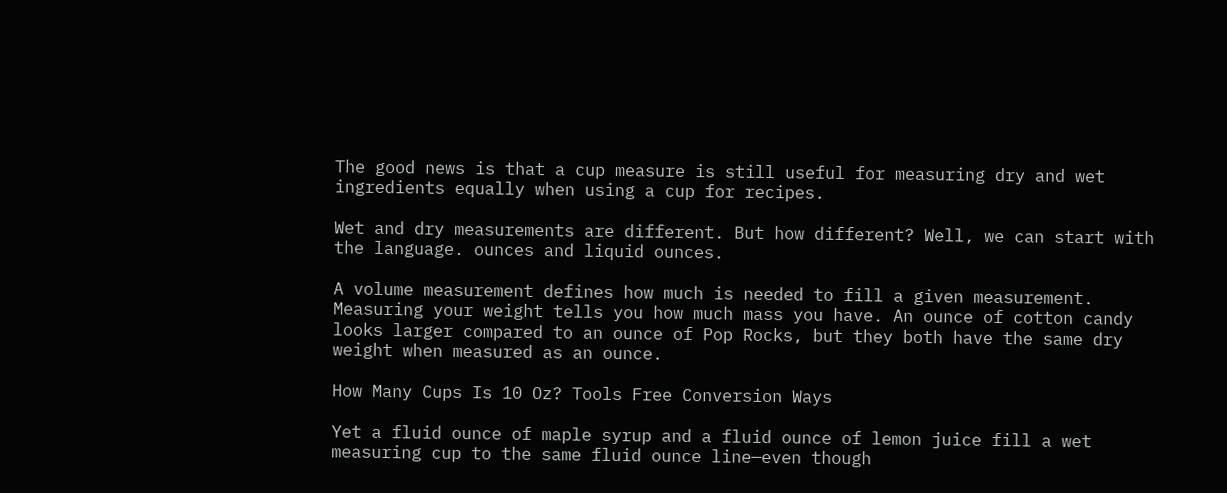The good news is that a cup measure is still useful for measuring dry and wet ingredients equally when using a cup for recipes.

Wet and dry measurements are different. But how different? Well, we can start with the language. ounces and liquid ounces.

A volume measurement defines how much is needed to fill a given measurement. Measuring your weight tells you how much mass you have. An ounce of cotton candy looks larger compared to an ounce of Pop Rocks, but they both have the same dry weight when measured as an ounce.

How Many Cups Is 10 Oz? Tools Free Conversion Ways

Yet a fluid ounce of maple syrup and a fluid ounce of lemon juice fill a wet measuring cup to the same fluid ounce line—even though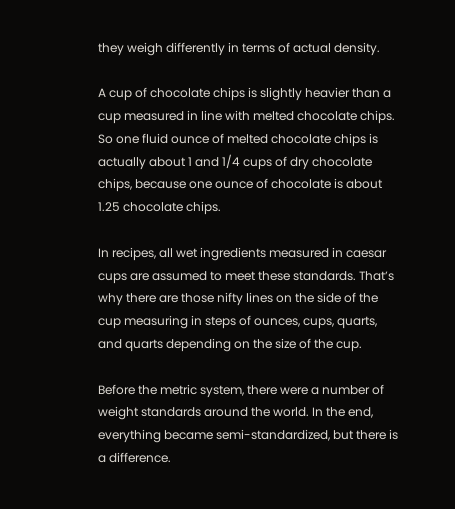they weigh differently in terms of actual density.

A cup of chocolate chips is slightly heavier than a cup measured in line with melted chocolate chips. So one fluid ounce of melted chocolate chips is actually about 1 and 1/4 cups of dry chocolate chips, because one ounce of chocolate is about 1.25 chocolate chips.

In recipes, all wet ingredients measured in caesar cups are assumed to meet these standards. That’s why there are those nifty lines on the side of the cup measuring in steps of ounces, cups, quarts, and quarts depending on the size of the cup.

Before the metric system, there were a number of weight standards around the world. In the end, everything became semi-standardized, but there is a difference.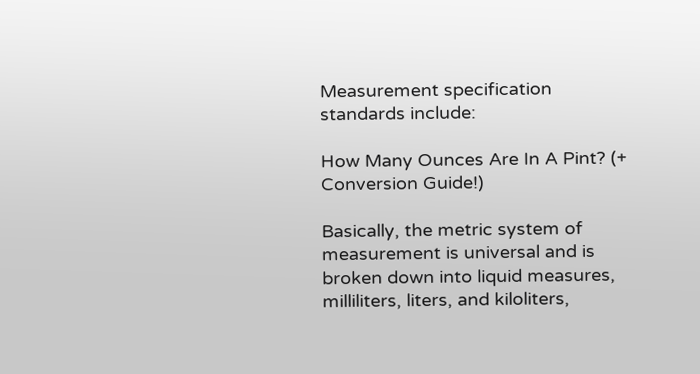Measurement specification standards include:

How Many Ounces Are In A Pint? (+ Conversion Guide!)

Basically, the metric system of measurement is universal and is broken down into liquid measures, milliliters, liters, and kiloliters,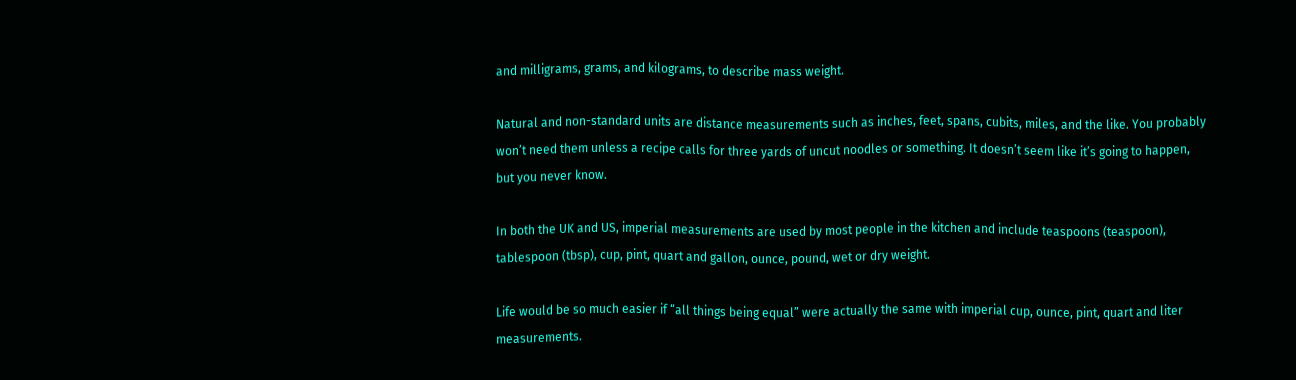and milligrams, grams, and kilograms, to describe mass weight.

Natural and non-standard units are distance measurements such as inches, feet, spans, cubits, miles, and the like. You probably won’t need them unless a recipe calls for three yards of uncut noodles or something. It doesn’t seem like it’s going to happen, but you never know.

In both the UK and US, imperial measurements are used by most people in the kitchen and include teaspoons (teaspoon), tablespoon (tbsp), cup, pint, quart and gallon, ounce, pound, wet or dry weight.

Life would be so much easier if “all things being equal” were actually the same with imperial cup, ounce, pint, quart and liter measurements.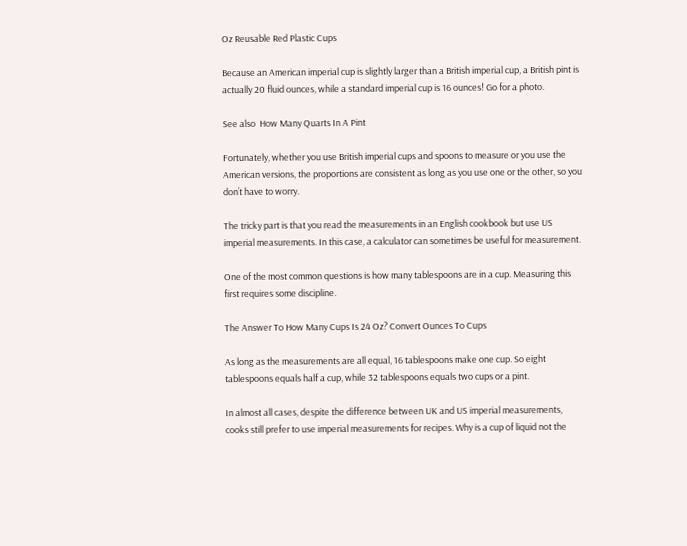Oz Reusable Red Plastic Cups

Because an American imperial cup is slightly larger than a British imperial cup, a British pint is actually 20 fluid ounces, while a standard imperial cup is 16 ounces! Go for a photo.

See also  How Many Quarts In A Pint

Fortunately, whether you use British imperial cups and spoons to measure or you use the American versions, the proportions are consistent as long as you use one or the other, so you don’t have to worry.

The tricky part is that you read the measurements in an English cookbook but use US imperial measurements. In this case, a calculator can sometimes be useful for measurement.

One of the most common questions is how many tablespoons are in a cup. Measuring this first requires some discipline.

The Answer To How Many Cups Is 24 Oz? Convert Ounces To Cups

As long as the measurements are all equal, 16 tablespoons make one cup. So eight tablespoons equals half a cup, while 32 tablespoons equals two cups or a pint.

In almost all cases, despite the difference between UK and US imperial measurements, cooks still prefer to use imperial measurements for recipes. Why is a cup of liquid not the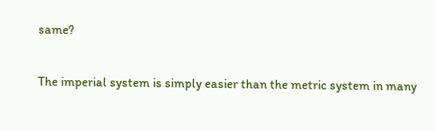same?

The imperial system is simply easier than the metric system in many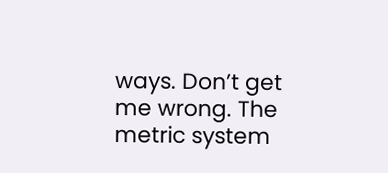ways. Don’t get me wrong. The metric system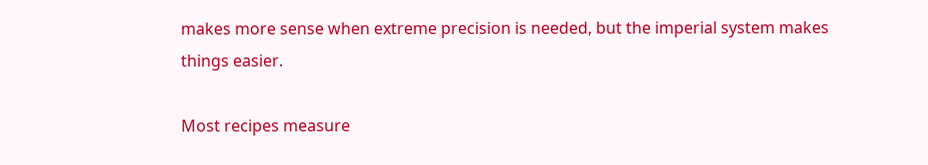makes more sense when extreme precision is needed, but the imperial system makes things easier.

Most recipes measure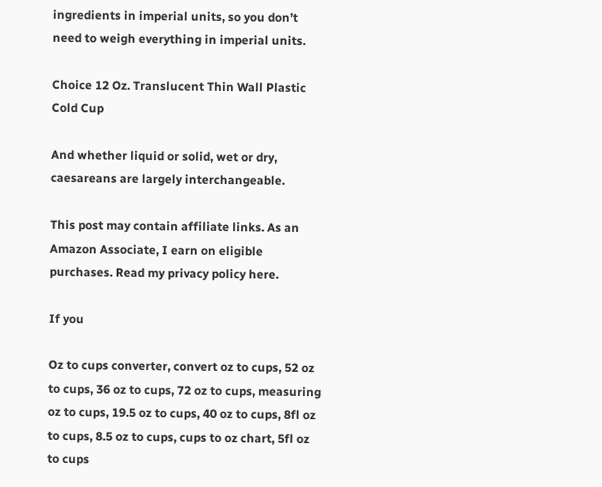ingredients in imperial units, so you don’t need to weigh everything in imperial units.

Choice 12 Oz. Translucent Thin Wall Plastic Cold Cup

And whether liquid or solid, wet or dry, caesareans are largely interchangeable.

This post may contain affiliate links. As an Amazon Associate, I earn on eligible purchases. Read my privacy policy here.

If you

Oz to cups converter, convert oz to cups, 52 oz to cups, 36 oz to cups, 72 oz to cups, measuring oz to cups, 19.5 oz to cups, 40 oz to cups, 8fl oz to cups, 8.5 oz to cups, cups to oz chart, 5fl oz to cups